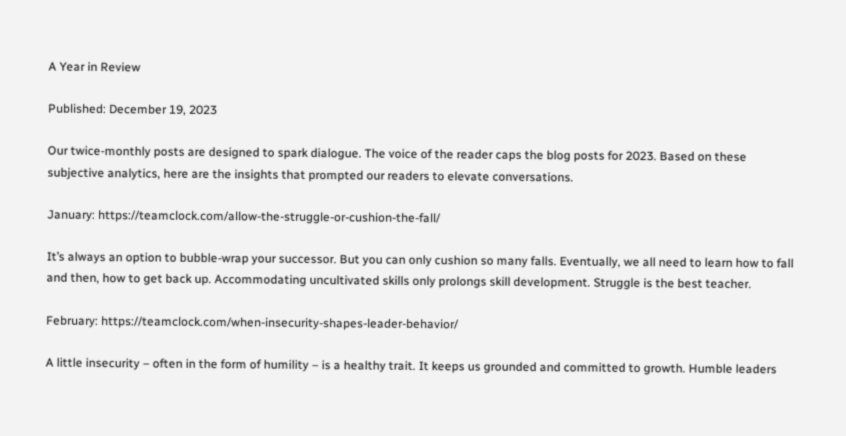A Year in Review

Published: December 19, 2023

Our twice-monthly posts are designed to spark dialogue. The voice of the reader caps the blog posts for 2023. Based on these subjective analytics, here are the insights that prompted our readers to elevate conversations.

January: https://teamclock.com/allow-the-struggle-or-cushion-the-fall/

It’s always an option to bubble-wrap your successor. But you can only cushion so many falls. Eventually, we all need to learn how to fall and then, how to get back up. Accommodating uncultivated skills only prolongs skill development. Struggle is the best teacher.

February: https://teamclock.com/when-insecurity-shapes-leader-behavior/

A little insecurity – often in the form of humility – is a healthy trait. It keeps us grounded and committed to growth. Humble leaders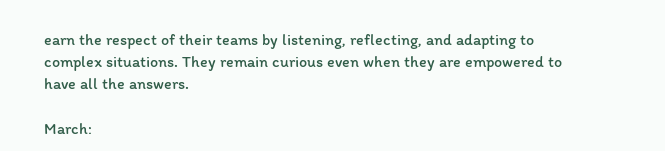earn the respect of their teams by listening, reflecting, and adapting to complex situations. They remain curious even when they are empowered to have all the answers.

March: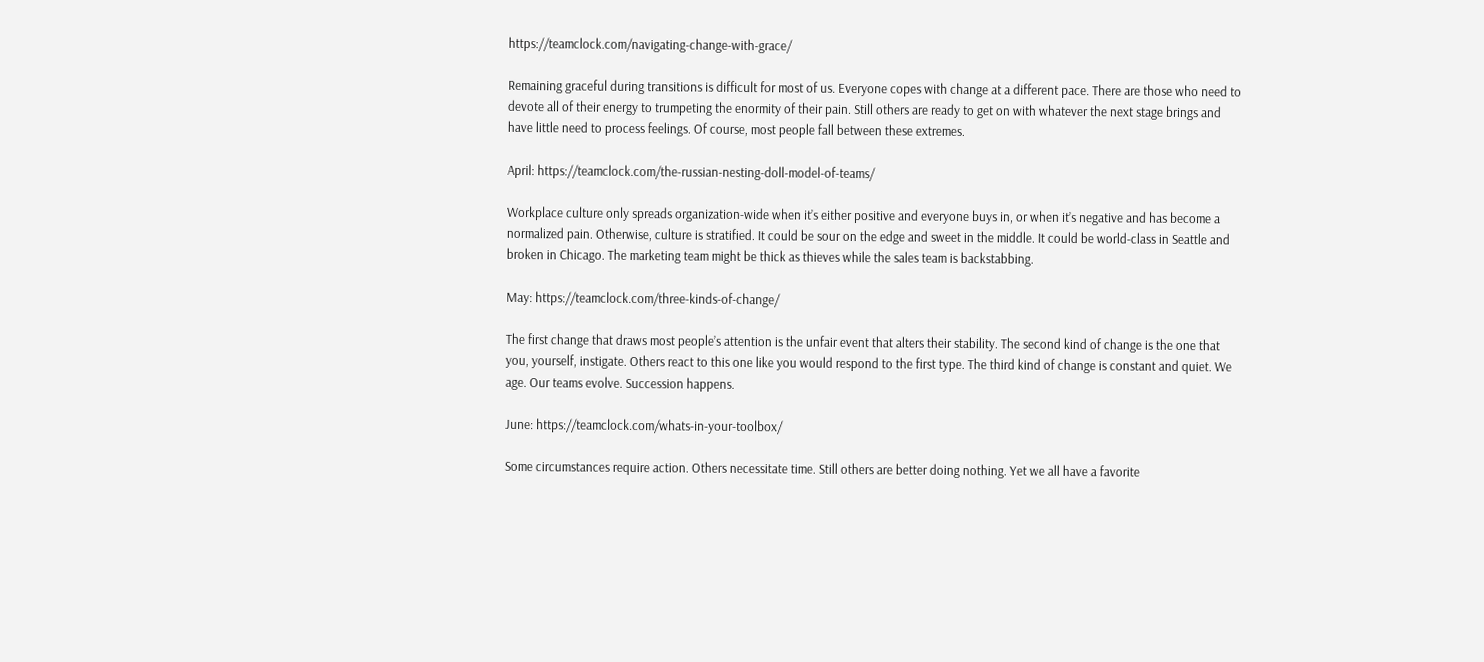https://teamclock.com/navigating-change-with-grace/

Remaining graceful during transitions is difficult for most of us. Everyone copes with change at a different pace. There are those who need to devote all of their energy to trumpeting the enormity of their pain. Still others are ready to get on with whatever the next stage brings and have little need to process feelings. Of course, most people fall between these extremes.

April: https://teamclock.com/the-russian-nesting-doll-model-of-teams/

Workplace culture only spreads organization-wide when it’s either positive and everyone buys in, or when it’s negative and has become a normalized pain. Otherwise, culture is stratified. It could be sour on the edge and sweet in the middle. It could be world-class in Seattle and broken in Chicago. The marketing team might be thick as thieves while the sales team is backstabbing.

May: https://teamclock.com/three-kinds-of-change/

The first change that draws most people’s attention is the unfair event that alters their stability. The second kind of change is the one that you, yourself, instigate. Others react to this one like you would respond to the first type. The third kind of change is constant and quiet. We age. Our teams evolve. Succession happens.

June: https://teamclock.com/whats-in-your-toolbox/

Some circumstances require action. Others necessitate time. Still others are better doing nothing. Yet we all have a favorite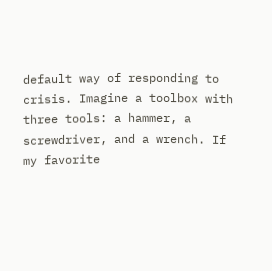default way of responding to crisis. Imagine a toolbox with three tools: a hammer, a screwdriver, and a wrench. If my favorite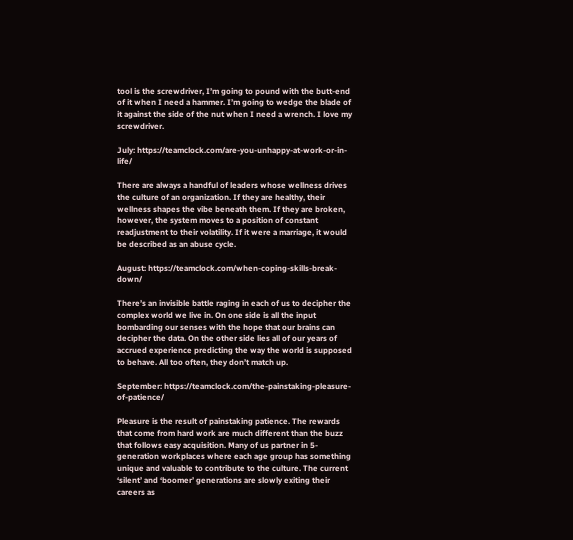tool is the screwdriver, I’m going to pound with the butt-end of it when I need a hammer. I’m going to wedge the blade of it against the side of the nut when I need a wrench. I love my screwdriver.

July: https://teamclock.com/are-you-unhappy-at-work-or-in-life/

There are always a handful of leaders whose wellness drives the culture of an organization. If they are healthy, their wellness shapes the vibe beneath them. If they are broken, however, the system moves to a position of constant readjustment to their volatility. If it were a marriage, it would be described as an abuse cycle.

August: https://teamclock.com/when-coping-skills-break-down/

There’s an invisible battle raging in each of us to decipher the complex world we live in. On one side is all the input bombarding our senses with the hope that our brains can decipher the data. On the other side lies all of our years of accrued experience predicting the way the world is supposed to behave. All too often, they don’t match up.

September: https://teamclock.com/the-painstaking-pleasure-of-patience/

Pleasure is the result of painstaking patience. The rewards that come from hard work are much different than the buzz that follows easy acquisition. Many of us partner in 5-generation workplaces where each age group has something unique and valuable to contribute to the culture. The current ‘silent’ and ‘boomer’ generations are slowly exiting their careers as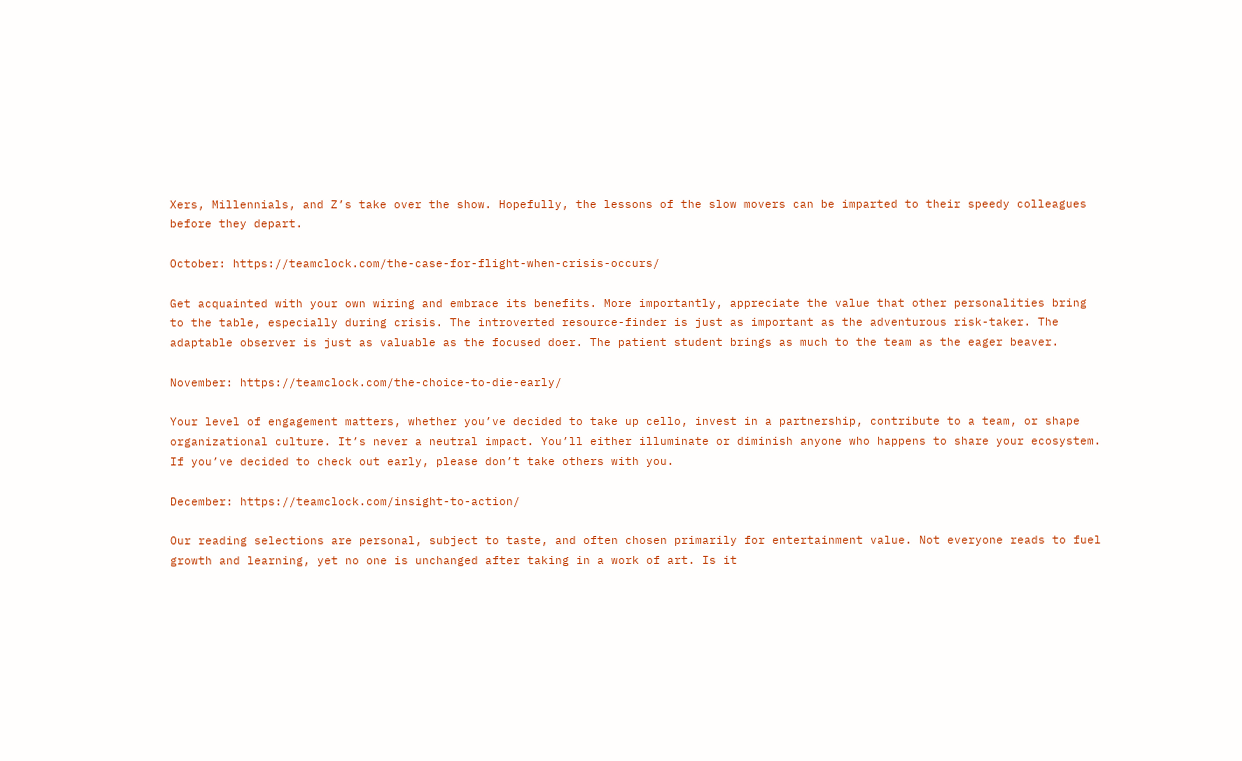Xers, Millennials, and Z’s take over the show. Hopefully, the lessons of the slow movers can be imparted to their speedy colleagues before they depart.

October: https://teamclock.com/the-case-for-flight-when-crisis-occurs/

Get acquainted with your own wiring and embrace its benefits. More importantly, appreciate the value that other personalities bring to the table, especially during crisis. The introverted resource-finder is just as important as the adventurous risk-taker. The adaptable observer is just as valuable as the focused doer. The patient student brings as much to the team as the eager beaver.

November: https://teamclock.com/the-choice-to-die-early/

Your level of engagement matters, whether you’ve decided to take up cello, invest in a partnership, contribute to a team, or shape organizational culture. It’s never a neutral impact. You’ll either illuminate or diminish anyone who happens to share your ecosystem. If you’ve decided to check out early, please don’t take others with you.

December: https://teamclock.com/insight-to-action/

Our reading selections are personal, subject to taste, and often chosen primarily for entertainment value. Not everyone reads to fuel growth and learning, yet no one is unchanged after taking in a work of art. Is it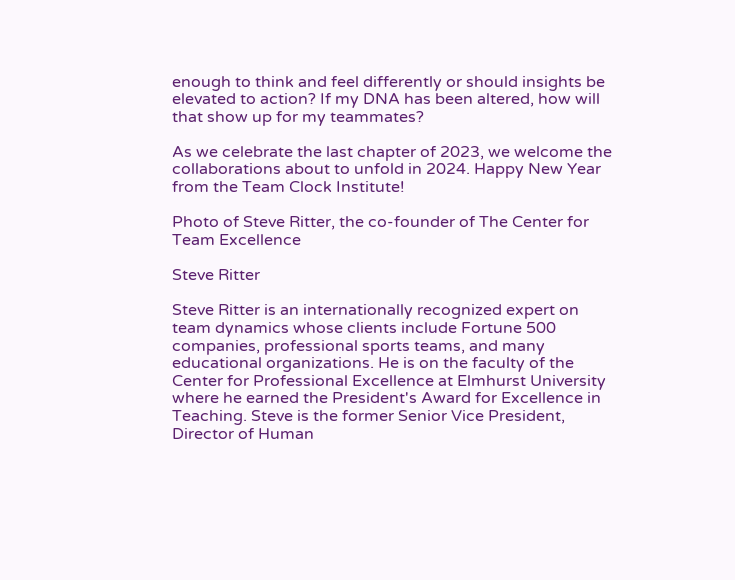enough to think and feel differently or should insights be elevated to action? If my DNA has been altered, how will that show up for my teammates?

As we celebrate the last chapter of 2023, we welcome the collaborations about to unfold in 2024. Happy New Year from the Team Clock Institute!

Photo of Steve Ritter, the co-founder of The Center for Team Excellence

Steve Ritter

Steve Ritter is an internationally recognized expert on team dynamics whose clients include Fortune 500 companies, professional sports teams, and many educational organizations. He is on the faculty of the Center for Professional Excellence at Elmhurst University where he earned the President's Award for Excellence in Teaching. Steve is the former Senior Vice President, Director of Human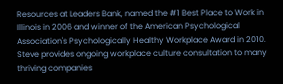Resources at Leaders Bank, named the #1 Best Place to Work in Illinois in 2006 and winner of the American Psychological Association's Psychologically Healthy Workplace Award in 2010. Steve provides ongoing workplace culture consultation to many thriving companies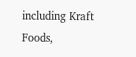including Kraft Foods,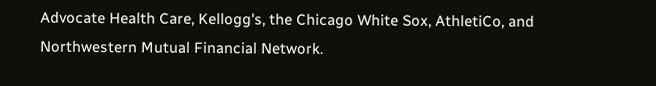Advocate Health Care, Kellogg's, the Chicago White Sox, AthletiCo, and Northwestern Mutual Financial Network.